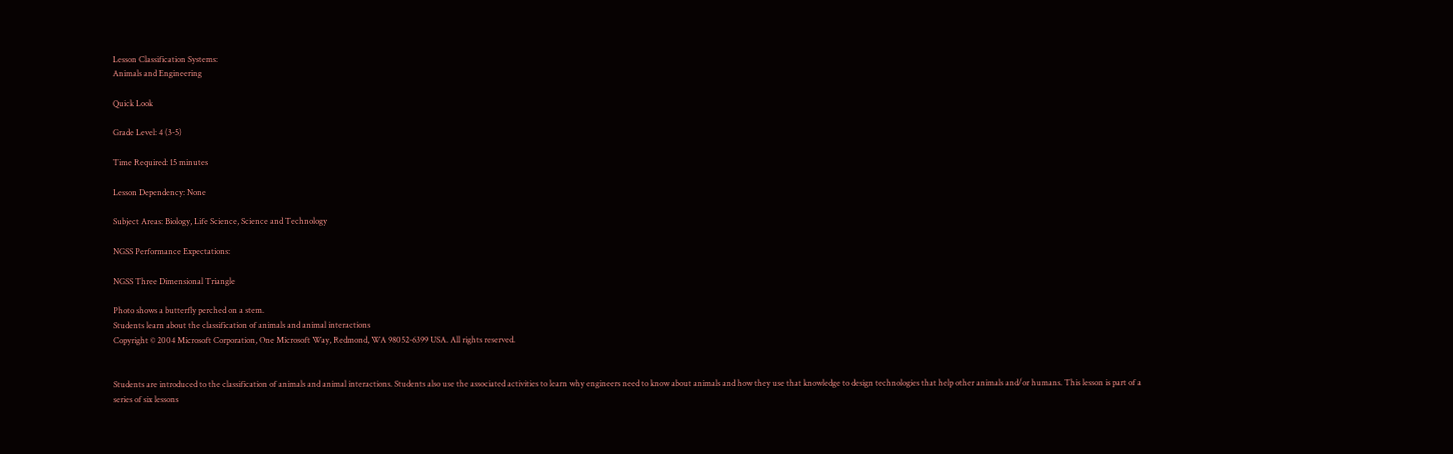Lesson Classification Systems:
Animals and Engineering

Quick Look

Grade Level: 4 (3-5)

Time Required: 15 minutes

Lesson Dependency: None

Subject Areas: Biology, Life Science, Science and Technology

NGSS Performance Expectations:

NGSS Three Dimensional Triangle

Photo shows a butterfly perched on a stem.
Students learn about the classification of animals and animal interactions
Copyright © 2004 Microsoft Corporation, One Microsoft Way, Redmond, WA 98052-6399 USA. All rights reserved.


Students are introduced to the classification of animals and animal interactions. Students also use the associated activities to learn why engineers need to know about animals and how they use that knowledge to design technologies that help other animals and/or humans. This lesson is part of a series of six lessons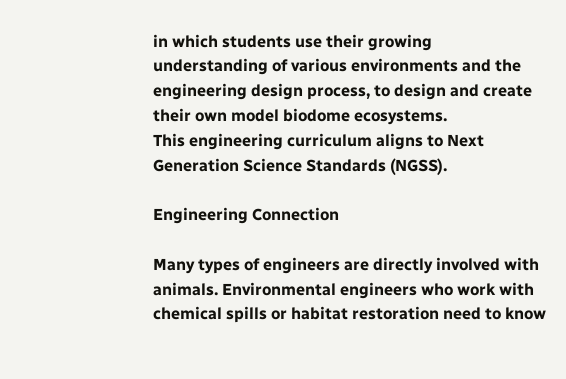in which students use their growing understanding of various environments and the engineering design process, to design and create their own model biodome ecosystems.
This engineering curriculum aligns to Next Generation Science Standards (NGSS).

Engineering Connection

Many types of engineers are directly involved with animals. Environmental engineers who work with chemical spills or habitat restoration need to know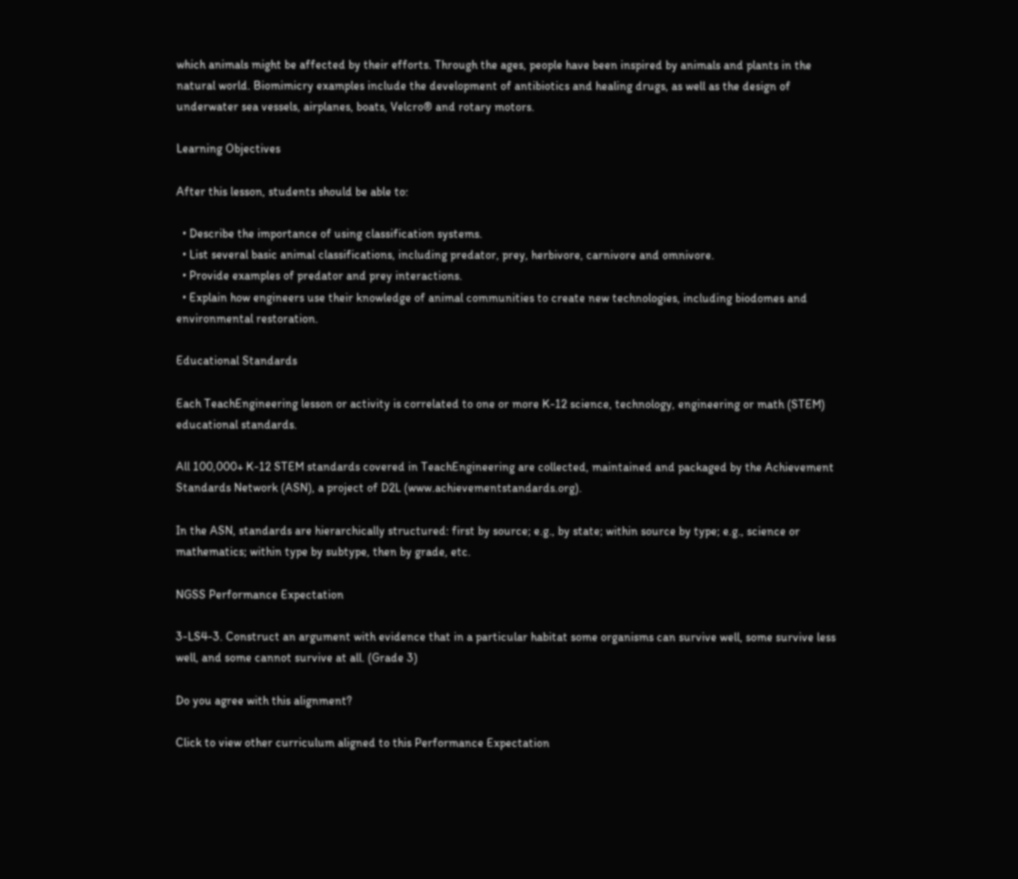which animals might be affected by their efforts. Through the ages, people have been inspired by animals and plants in the natural world. Biomimicry examples include the development of antibiotics and healing drugs, as well as the design of underwater sea vessels, airplanes, boats, Velcro® and rotary motors.

Learning Objectives

After this lesson, students should be able to:

  • Describe the importance of using classification systems.
  • List several basic animal classifications, including predator, prey, herbivore, carnivore and omnivore.
  • Provide examples of predator and prey interactions.
  • Explain how engineers use their knowledge of animal communities to create new technologies, including biodomes and environmental restoration.

Educational Standards

Each TeachEngineering lesson or activity is correlated to one or more K-12 science, technology, engineering or math (STEM) educational standards.

All 100,000+ K-12 STEM standards covered in TeachEngineering are collected, maintained and packaged by the Achievement Standards Network (ASN), a project of D2L (www.achievementstandards.org).

In the ASN, standards are hierarchically structured: first by source; e.g., by state; within source by type; e.g., science or mathematics; within type by subtype, then by grade, etc.

NGSS Performance Expectation

3-LS4-3. Construct an argument with evidence that in a particular habitat some organisms can survive well, some survive less well, and some cannot survive at all. (Grade 3)

Do you agree with this alignment?

Click to view other curriculum aligned to this Performance Expectation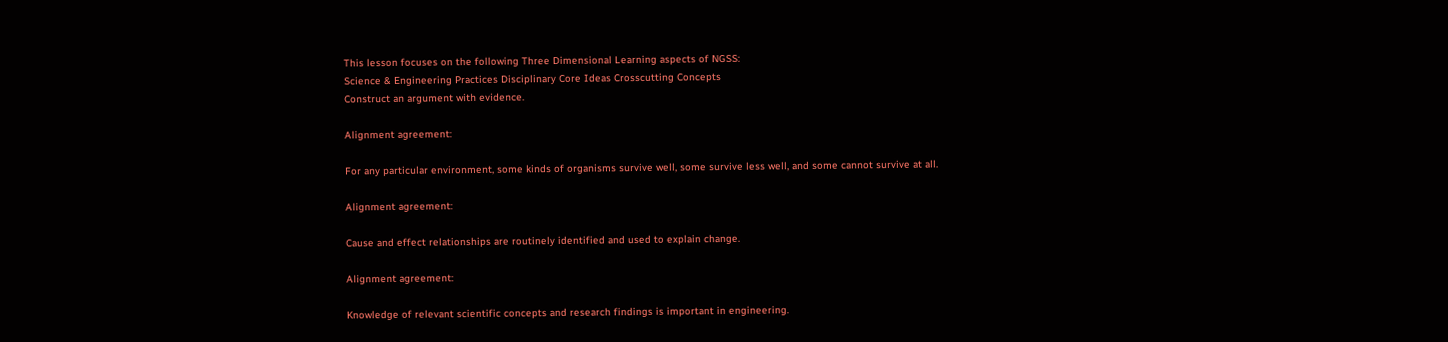This lesson focuses on the following Three Dimensional Learning aspects of NGSS:
Science & Engineering Practices Disciplinary Core Ideas Crosscutting Concepts
Construct an argument with evidence.

Alignment agreement:

For any particular environment, some kinds of organisms survive well, some survive less well, and some cannot survive at all.

Alignment agreement:

Cause and effect relationships are routinely identified and used to explain change.

Alignment agreement:

Knowledge of relevant scientific concepts and research findings is important in engineering.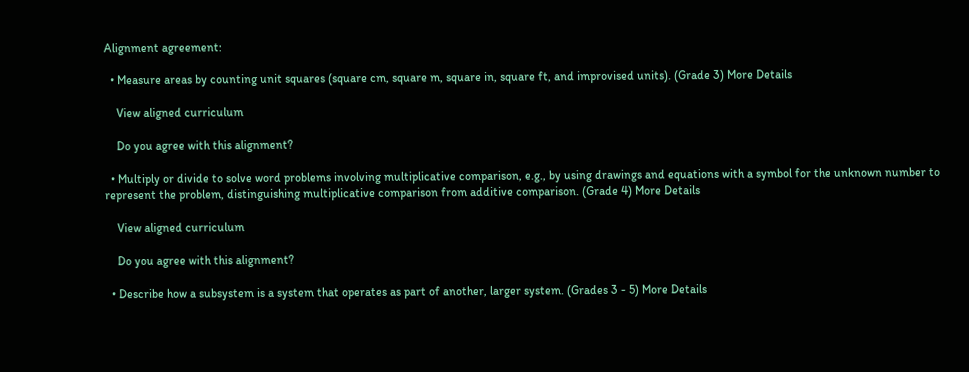Alignment agreement:

  • Measure areas by counting unit squares (square cm, square m, square in, square ft, and improvised units). (Grade 3) More Details

    View aligned curriculum

    Do you agree with this alignment?

  • Multiply or divide to solve word problems involving multiplicative comparison, e.g., by using drawings and equations with a symbol for the unknown number to represent the problem, distinguishing multiplicative comparison from additive comparison. (Grade 4) More Details

    View aligned curriculum

    Do you agree with this alignment?

  • Describe how a subsystem is a system that operates as part of another, larger system. (Grades 3 - 5) More Details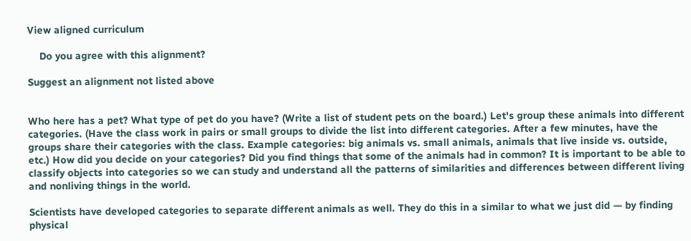View aligned curriculum

    Do you agree with this alignment?

Suggest an alignment not listed above


Who here has a pet? What type of pet do you have? (Write a list of student pets on the board.) Let's group these animals into different categories. (Have the class work in pairs or small groups to divide the list into different categories. After a few minutes, have the groups share their categories with the class. Example categories: big animals vs. small animals, animals that live inside vs. outside, etc.) How did you decide on your categories? Did you find things that some of the animals had in common? It is important to be able to classify objects into categories so we can study and understand all the patterns of similarities and differences between different living and nonliving things in the world.

Scientists have developed categories to separate different animals as well. They do this in a similar to what we just did — by finding physical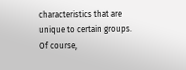characteristics that are unique to certain groups. Of course,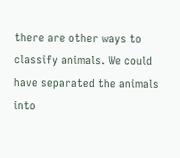there are other ways to classify animals. We could have separated the animals into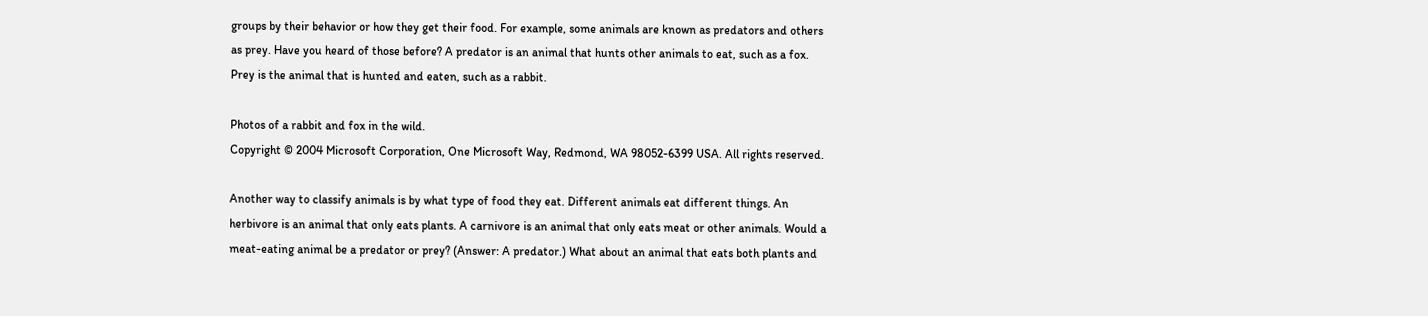groups by their behavior or how they get their food. For example, some animals are known as predators and others as prey. Have you heard of those before? A predator is an animal that hunts other animals to eat, such as a fox. Prey is the animal that is hunted and eaten, such as a rabbit.

Photos of a rabbit and fox in the wild.
Copyright © 2004 Microsoft Corporation, One Microsoft Way, Redmond, WA 98052-6399 USA. All rights reserved.

Another way to classify animals is by what type of food they eat. Different animals eat different things. An herbivore is an animal that only eats plants. A carnivore is an animal that only eats meat or other animals. Would a meat-eating animal be a predator or prey? (Answer: A predator.) What about an animal that eats both plants and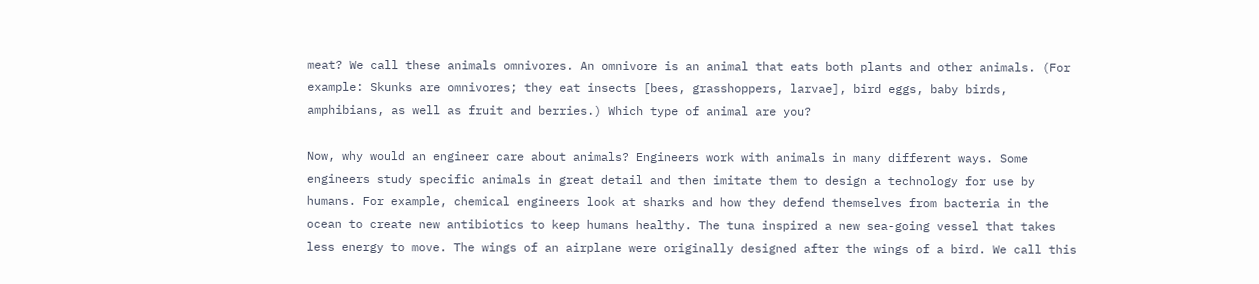meat? We call these animals omnivores. An omnivore is an animal that eats both plants and other animals. (For example: Skunks are omnivores; they eat insects [bees, grasshoppers, larvae], bird eggs, baby birds, amphibians, as well as fruit and berries.) Which type of animal are you?

Now, why would an engineer care about animals? Engineers work with animals in many different ways. Some engineers study specific animals in great detail and then imitate them to design a technology for use by humans. For example, chemical engineers look at sharks and how they defend themselves from bacteria in the ocean to create new antibiotics to keep humans healthy. The tuna inspired a new sea-going vessel that takes less energy to move. The wings of an airplane were originally designed after the wings of a bird. We call this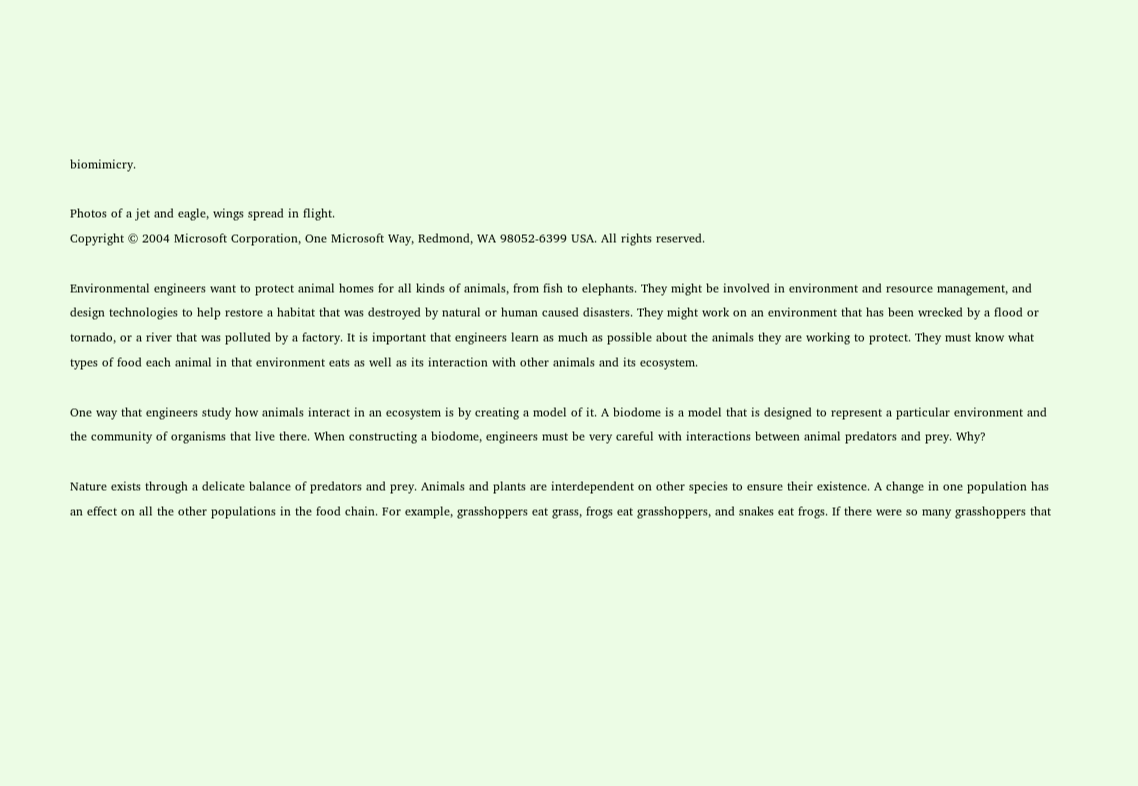biomimicry.

Photos of a jet and eagle, wings spread in flight.
Copyright © 2004 Microsoft Corporation, One Microsoft Way, Redmond, WA 98052-6399 USA. All rights reserved.

Environmental engineers want to protect animal homes for all kinds of animals, from fish to elephants. They might be involved in environment and resource management, and design technologies to help restore a habitat that was destroyed by natural or human caused disasters. They might work on an environment that has been wrecked by a flood or tornado, or a river that was polluted by a factory. It is important that engineers learn as much as possible about the animals they are working to protect. They must know what types of food each animal in that environment eats as well as its interaction with other animals and its ecosystem.

One way that engineers study how animals interact in an ecosystem is by creating a model of it. A biodome is a model that is designed to represent a particular environment and the community of organisms that live there. When constructing a biodome, engineers must be very careful with interactions between animal predators and prey. Why?

Nature exists through a delicate balance of predators and prey. Animals and plants are interdependent on other species to ensure their existence. A change in one population has an effect on all the other populations in the food chain. For example, grasshoppers eat grass, frogs eat grasshoppers, and snakes eat frogs. If there were so many grasshoppers that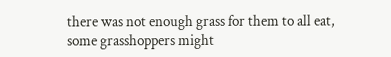there was not enough grass for them to all eat, some grasshoppers might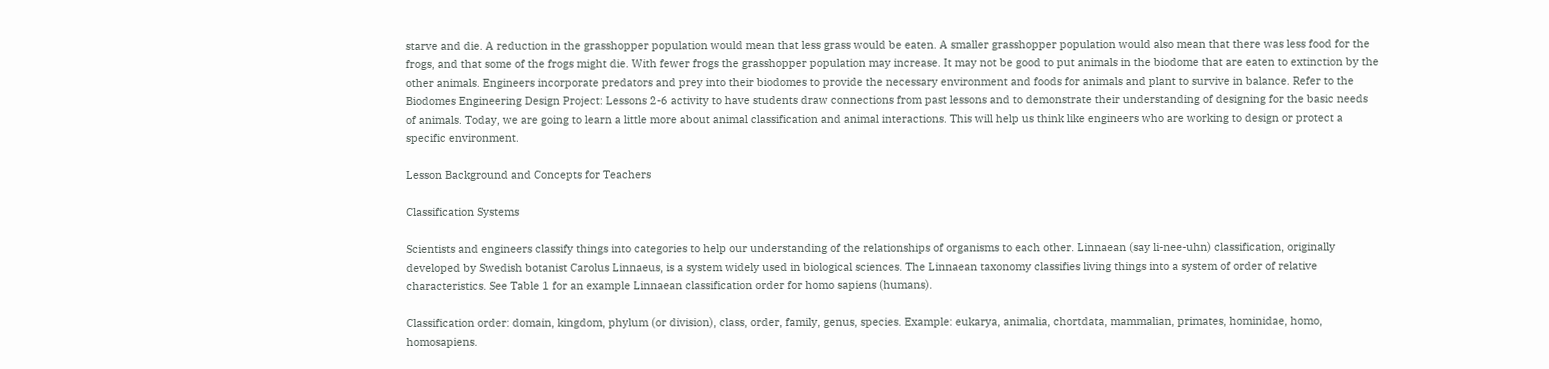starve and die. A reduction in the grasshopper population would mean that less grass would be eaten. A smaller grasshopper population would also mean that there was less food for the frogs, and that some of the frogs might die. With fewer frogs the grasshopper population may increase. It may not be good to put animals in the biodome that are eaten to extinction by the other animals. Engineers incorporate predators and prey into their biodomes to provide the necessary environment and foods for animals and plant to survive in balance. Refer to the Biodomes Engineering Design Project: Lessons 2-6 activity to have students draw connections from past lessons and to demonstrate their understanding of designing for the basic needs of animals. Today, we are going to learn a little more about animal classification and animal interactions. This will help us think like engineers who are working to design or protect a specific environment.

Lesson Background and Concepts for Teachers

Classification Systems

Scientists and engineers classify things into categories to help our understanding of the relationships of organisms to each other. Linnaean (say li-nee-uhn) classification, originally developed by Swedish botanist Carolus Linnaeus, is a system widely used in biological sciences. The Linnaean taxonomy classifies living things into a system of order of relative characteristics. See Table 1 for an example Linnaean classification order for homo sapiens (humans).

Classification order: domain, kingdom, phylum (or division), class, order, family, genus, species. Example: eukarya, animalia, chortdata, mammalian, primates, hominidae, homo, homosapiens.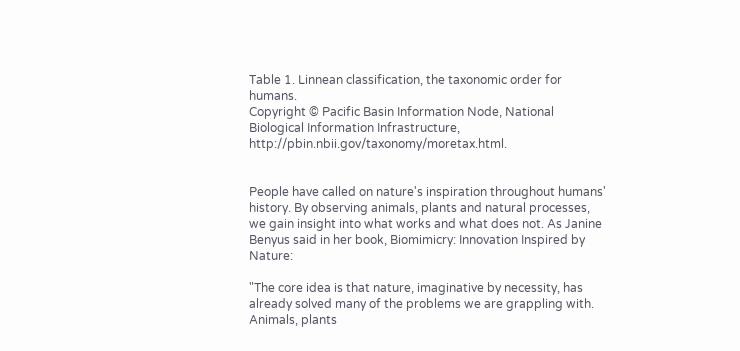Table 1. Linnean classification, the taxonomic order for humans.
Copyright © Pacific Basin Information Node, National Biological Information Infrastructure, http://pbin.nbii.gov/taxonomy/moretax.html.


People have called on nature's inspiration throughout humans' history. By observing animals, plants and natural processes, we gain insight into what works and what does not. As Janine Benyus said in her book, Biomimicry: Innovation Inspired by Nature:

"The core idea is that nature, imaginative by necessity, has already solved many of the problems we are grappling with. Animals, plants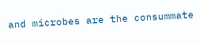and microbes are the consummate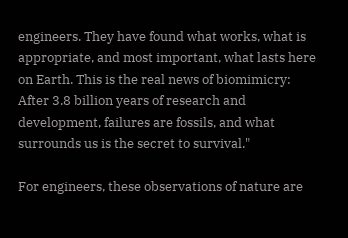engineers. They have found what works, what is appropriate, and most important, what lasts here on Earth. This is the real news of biomimicry: After 3.8 billion years of research and development, failures are fossils, and what surrounds us is the secret to survival."

For engineers, these observations of nature are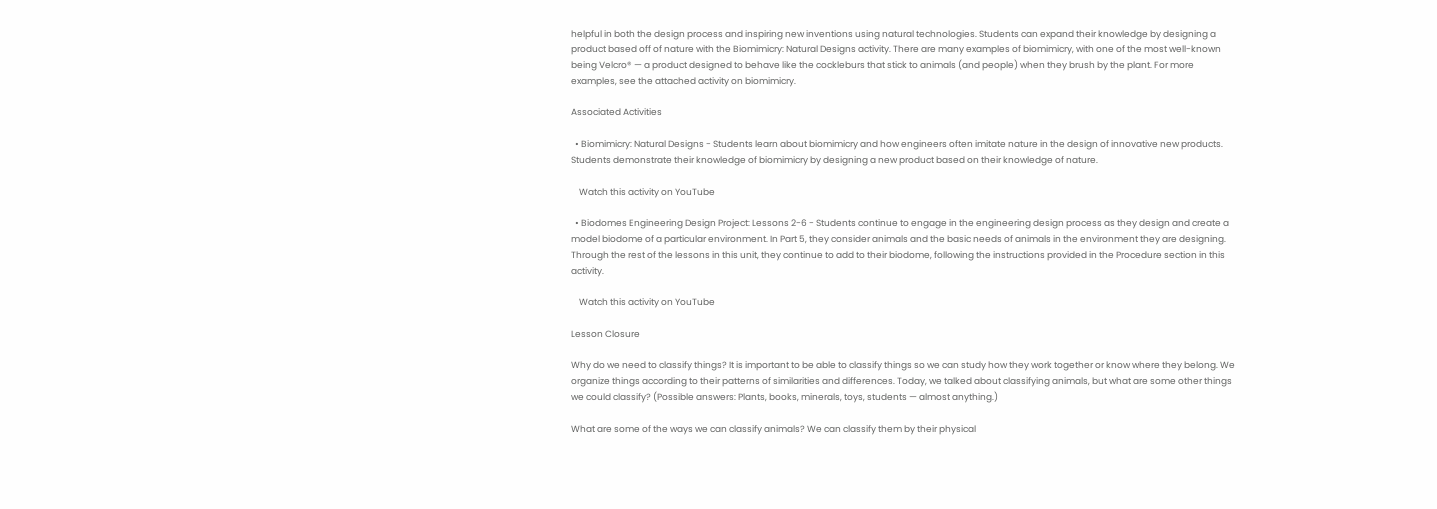helpful in both the design process and inspiring new inventions using natural technologies. Students can expand their knowledge by designing a product based off of nature with the Biomimicry: Natural Designs activity. There are many examples of biomimicry, with one of the most well-known being Velcro® — a product designed to behave like the cockleburs that stick to animals (and people) when they brush by the plant. For more examples, see the attached activity on biomimicry.

Associated Activities

  • Biomimicry: Natural Designs - Students learn about biomimicry and how engineers often imitate nature in the design of innovative new products. Students demonstrate their knowledge of biomimicry by designing a new product based on their knowledge of nature.

    Watch this activity on YouTube

  • Biodomes Engineering Design Project: Lessons 2-6 - Students continue to engage in the engineering design process as they design and create a model biodome of a particular environment. In Part 5, they consider animals and the basic needs of animals in the environment they are designing. Through the rest of the lessons in this unit, they continue to add to their biodome, following the instructions provided in the Procedure section in this activity.

    Watch this activity on YouTube

Lesson Closure

Why do we need to classify things? It is important to be able to classify things so we can study how they work together or know where they belong. We organize things according to their patterns of similarities and differences. Today, we talked about classifying animals, but what are some other things we could classify? (Possible answers: Plants, books, minerals, toys, students — almost anything.)

What are some of the ways we can classify animals? We can classify them by their physical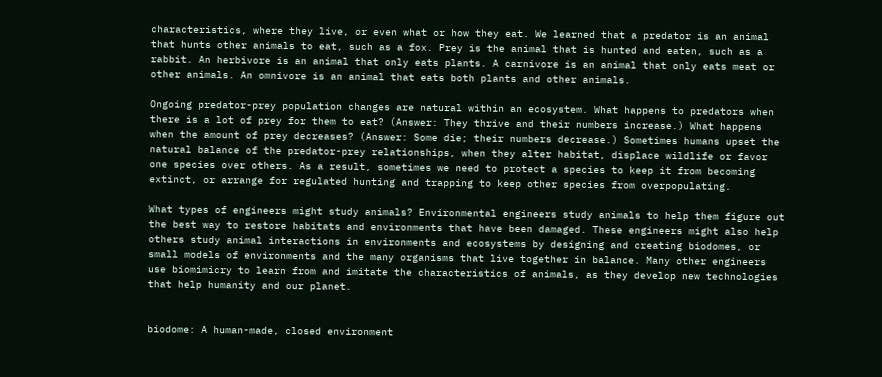characteristics, where they live, or even what or how they eat. We learned that a predator is an animal that hunts other animals to eat, such as a fox. Prey is the animal that is hunted and eaten, such as a rabbit. An herbivore is an animal that only eats plants. A carnivore is an animal that only eats meat or other animals. An omnivore is an animal that eats both plants and other animals.

Ongoing predator-prey population changes are natural within an ecosystem. What happens to predators when there is a lot of prey for them to eat? (Answer: They thrive and their numbers increase.) What happens when the amount of prey decreases? (Answer: Some die; their numbers decrease.) Sometimes humans upset the natural balance of the predator-prey relationships, when they alter habitat, displace wildlife or favor one species over others. As a result, sometimes we need to protect a species to keep it from becoming extinct, or arrange for regulated hunting and trapping to keep other species from overpopulating.

What types of engineers might study animals? Environmental engineers study animals to help them figure out the best way to restore habitats and environments that have been damaged. These engineers might also help others study animal interactions in environments and ecosystems by designing and creating biodomes, or small models of environments and the many organisms that live together in balance. Many other engineers use biomimicry to learn from and imitate the characteristics of animals, as they develop new technologies that help humanity and our planet.


biodome: A human-made, closed environment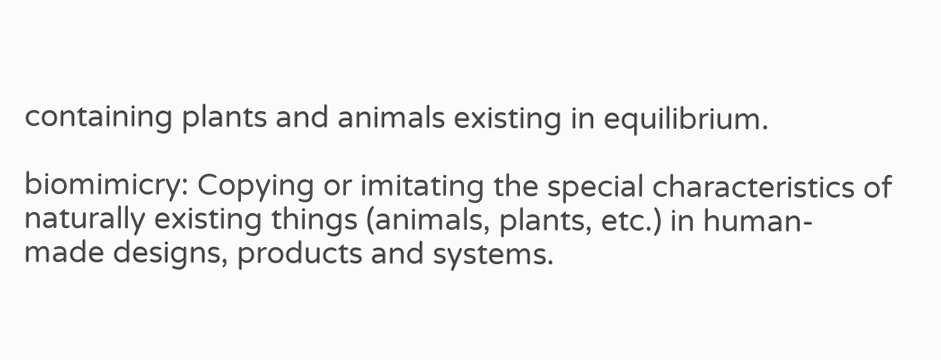containing plants and animals existing in equilibrium.

biomimicry: Copying or imitating the special characteristics of naturally existing things (animals, plants, etc.) in human-made designs, products and systems.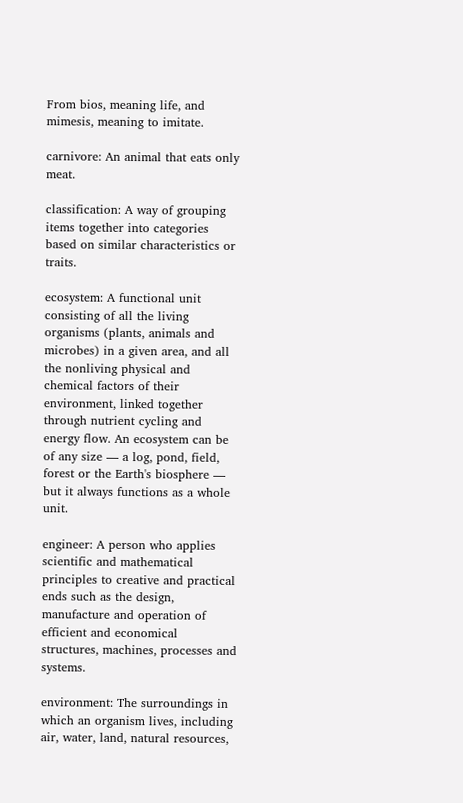From bios, meaning life, and mimesis, meaning to imitate.

carnivore: An animal that eats only meat.

classification: A way of grouping items together into categories based on similar characteristics or traits.

ecosystem: A functional unit consisting of all the living organisms (plants, animals and microbes) in a given area, and all the nonliving physical and chemical factors of their environment, linked together through nutrient cycling and energy flow. An ecosystem can be of any size — a log, pond, field, forest or the Earth's biosphere — but it always functions as a whole unit.

engineer: A person who applies scientific and mathematical principles to creative and practical ends such as the design, manufacture and operation of efficient and economical structures, machines, processes and systems.

environment: The surroundings in which an organism lives, including air, water, land, natural resources,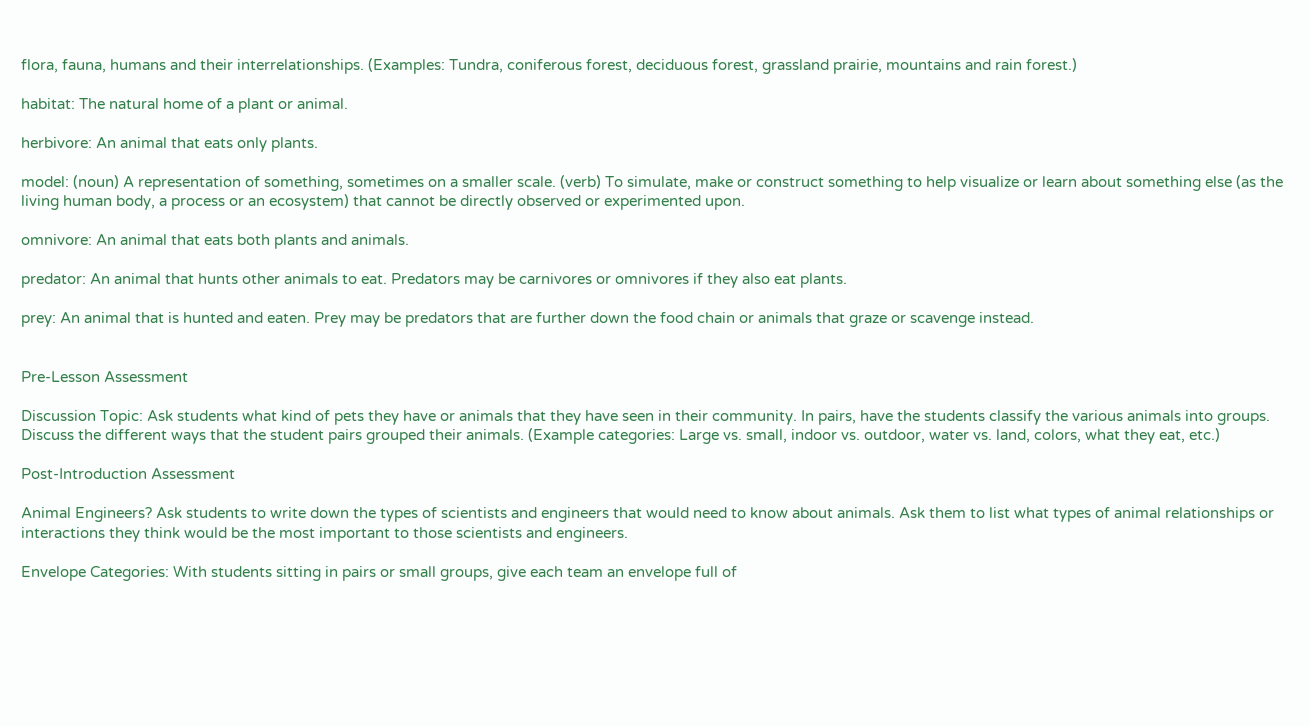flora, fauna, humans and their interrelationships. (Examples: Tundra, coniferous forest, deciduous forest, grassland prairie, mountains and rain forest.)

habitat: The natural home of a plant or animal.

herbivore: An animal that eats only plants.

model: (noun) A representation of something, sometimes on a smaller scale. (verb) To simulate, make or construct something to help visualize or learn about something else (as the living human body, a process or an ecosystem) that cannot be directly observed or experimented upon.

omnivore: An animal that eats both plants and animals.

predator: An animal that hunts other animals to eat. Predators may be carnivores or omnivores if they also eat plants.

prey: An animal that is hunted and eaten. Prey may be predators that are further down the food chain or animals that graze or scavenge instead.


Pre-Lesson Assessment

Discussion Topic: Ask students what kind of pets they have or animals that they have seen in their community. In pairs, have the students classify the various animals into groups. Discuss the different ways that the student pairs grouped their animals. (Example categories: Large vs. small, indoor vs. outdoor, water vs. land, colors, what they eat, etc.)

Post-Introduction Assessment

Animal Engineers? Ask students to write down the types of scientists and engineers that would need to know about animals. Ask them to list what types of animal relationships or interactions they think would be the most important to those scientists and engineers.

Envelope Categories: With students sitting in pairs or small groups, give each team an envelope full of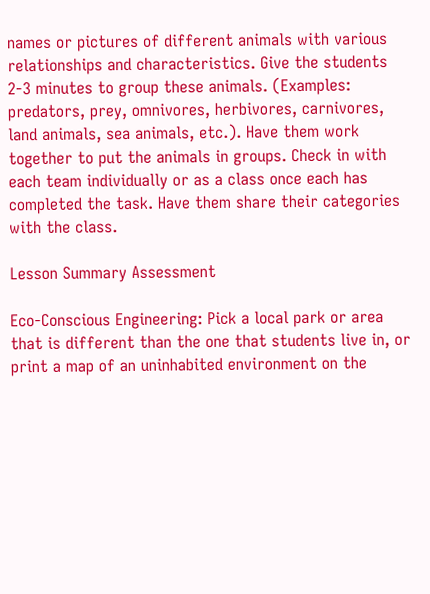names or pictures of different animals with various relationships and characteristics. Give the students 2-3 minutes to group these animals. (Examples: predators, prey, omnivores, herbivores, carnivores, land animals, sea animals, etc.). Have them work together to put the animals in groups. Check in with each team individually or as a class once each has completed the task. Have them share their categories with the class.

Lesson Summary Assessment

Eco-Conscious Engineering: Pick a local park or area that is different than the one that students live in, or print a map of an uninhabited environment on the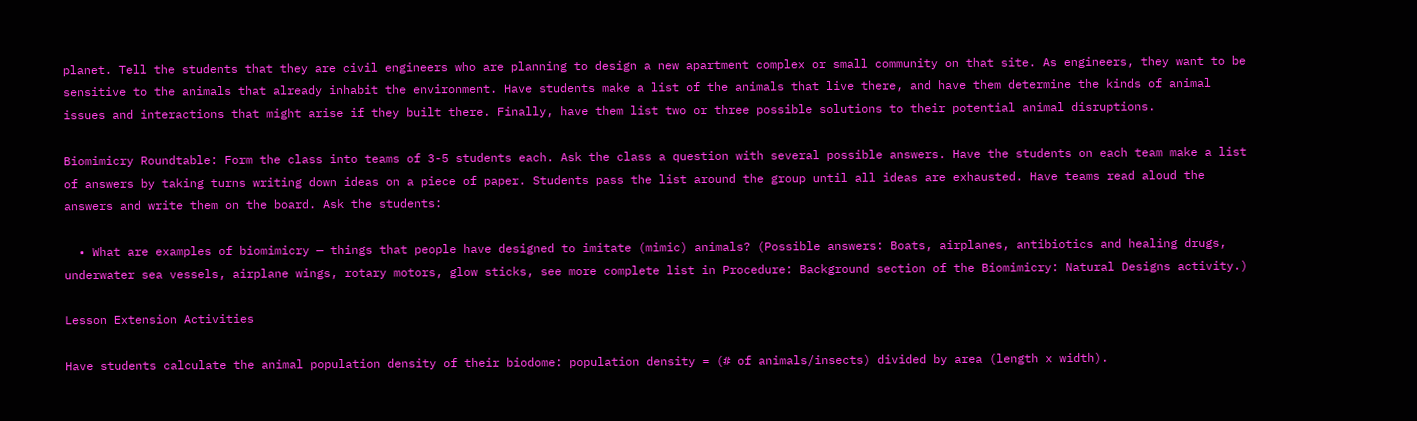planet. Tell the students that they are civil engineers who are planning to design a new apartment complex or small community on that site. As engineers, they want to be sensitive to the animals that already inhabit the environment. Have students make a list of the animals that live there, and have them determine the kinds of animal issues and interactions that might arise if they built there. Finally, have them list two or three possible solutions to their potential animal disruptions.

Biomimicry Roundtable: Form the class into teams of 3-5 students each. Ask the class a question with several possible answers. Have the students on each team make a list of answers by taking turns writing down ideas on a piece of paper. Students pass the list around the group until all ideas are exhausted. Have teams read aloud the answers and write them on the board. Ask the students:

  • What are examples of biomimicry — things that people have designed to imitate (mimic) animals? (Possible answers: Boats, airplanes, antibiotics and healing drugs, underwater sea vessels, airplane wings, rotary motors, glow sticks, see more complete list in Procedure: Background section of the Biomimicry: Natural Designs activity.)

Lesson Extension Activities

Have students calculate the animal population density of their biodome: population density = (# of animals/insects) divided by area (length x width).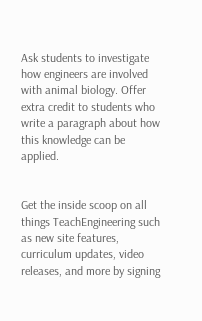Ask students to investigate how engineers are involved with animal biology. Offer extra credit to students who write a paragraph about how this knowledge can be applied.


Get the inside scoop on all things TeachEngineering such as new site features, curriculum updates, video releases, and more by signing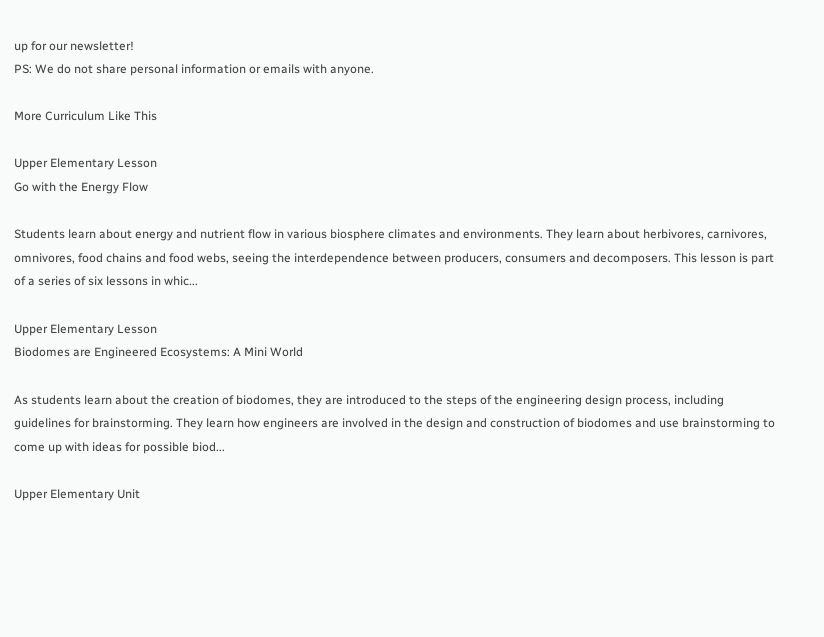up for our newsletter!
PS: We do not share personal information or emails with anyone.

More Curriculum Like This

Upper Elementary Lesson
Go with the Energy Flow

Students learn about energy and nutrient flow in various biosphere climates and environments. They learn about herbivores, carnivores, omnivores, food chains and food webs, seeing the interdependence between producers, consumers and decomposers. This lesson is part of a series of six lessons in whic...

Upper Elementary Lesson
Biodomes are Engineered Ecosystems: A Mini World

As students learn about the creation of biodomes, they are introduced to the steps of the engineering design process, including guidelines for brainstorming. They learn how engineers are involved in the design and construction of biodomes and use brainstorming to come up with ideas for possible biod...

Upper Elementary Unit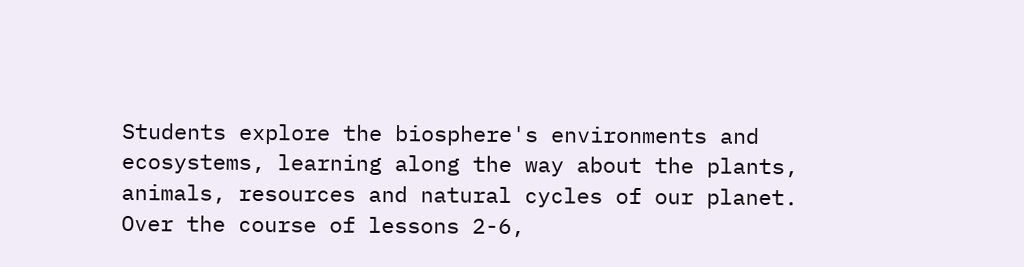Students explore the biosphere's environments and ecosystems, learning along the way about the plants, animals, resources and natural cycles of our planet. Over the course of lessons 2-6,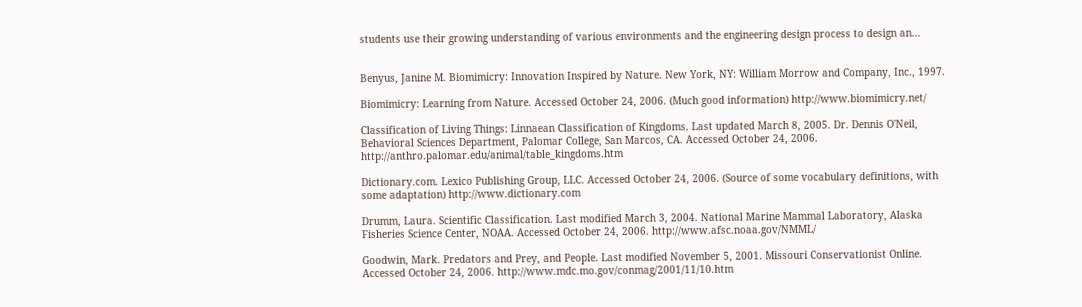students use their growing understanding of various environments and the engineering design process to design an...


Benyus, Janine M. Biomimicry: Innovation Inspired by Nature. New York, NY: William Morrow and Company, Inc., 1997.

Biomimicry: Learning from Nature. Accessed October 24, 2006. (Much good information) http://www.biomimicry.net/

Classification of Living Things: Linnaean Classification of Kingdoms. Last updated March 8, 2005. Dr. Dennis O'Neil, Behavioral Sciences Department, Palomar College, San Marcos, CA. Accessed October 24, 2006. http://anthro.palomar.edu/animal/table_kingdoms.htm

Dictionary.com. Lexico Publishing Group, LLC. Accessed October 24, 2006. (Source of some vocabulary definitions, with some adaptation) http://www.dictionary.com

Drumm, Laura. Scientific Classification. Last modified March 3, 2004. National Marine Mammal Laboratory, Alaska Fisheries Science Center, NOAA. Accessed October 24, 2006. http://www.afsc.noaa.gov/NMML/

Goodwin, Mark. Predators and Prey, and People. Last modified November 5, 2001. Missouri Conservationist Online. Accessed October 24, 2006. http://www.mdc.mo.gov/conmag/2001/11/10.htm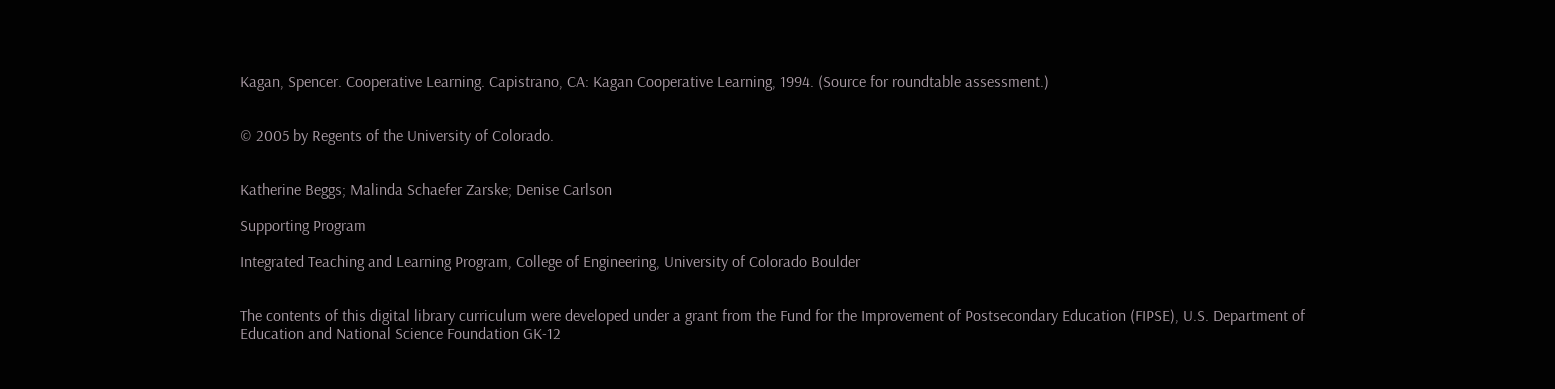Kagan, Spencer. Cooperative Learning. Capistrano, CA: Kagan Cooperative Learning, 1994. (Source for roundtable assessment.)


© 2005 by Regents of the University of Colorado.


Katherine Beggs; Malinda Schaefer Zarske; Denise Carlson

Supporting Program

Integrated Teaching and Learning Program, College of Engineering, University of Colorado Boulder


The contents of this digital library curriculum were developed under a grant from the Fund for the Improvement of Postsecondary Education (FIPSE), U.S. Department of Education and National Science Foundation GK-12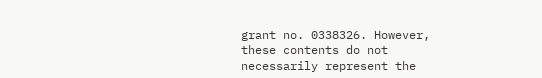grant no. 0338326. However, these contents do not necessarily represent the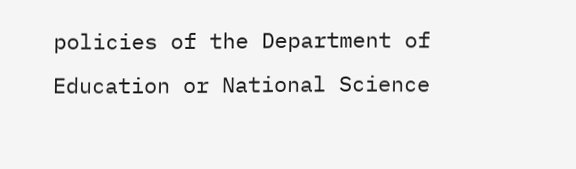policies of the Department of Education or National Science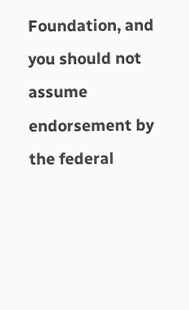Foundation, and you should not assume endorsement by the federal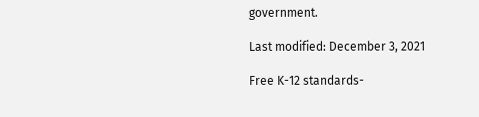government.

Last modified: December 3, 2021

Free K-12 standards-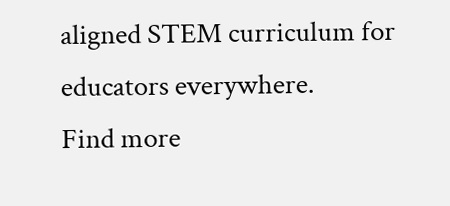aligned STEM curriculum for educators everywhere.
Find more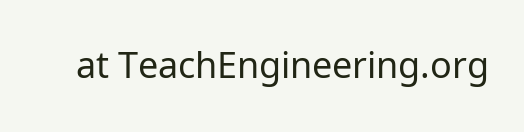at TeachEngineering.org